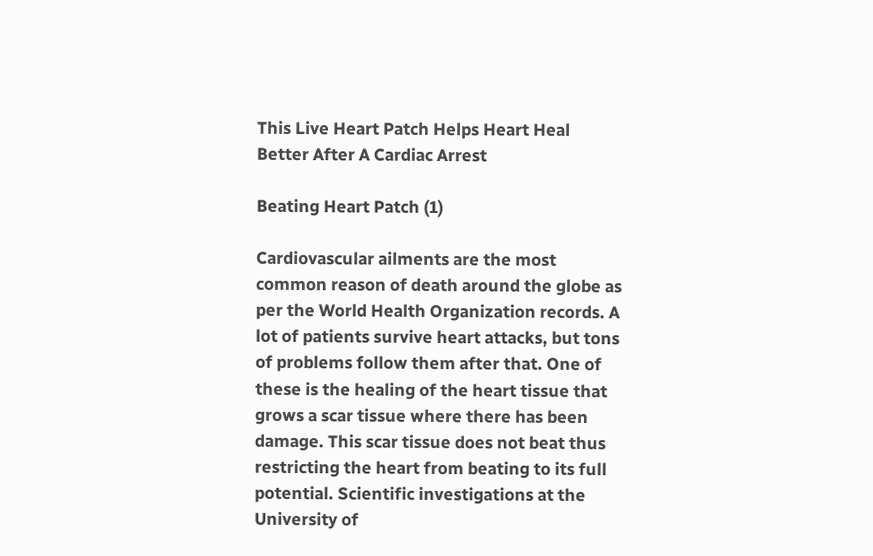This Live Heart Patch Helps Heart Heal Better After A Cardiac Arrest

Beating Heart Patch (1)

Cardiovascular ailments are the most common reason of death around the globe as per the World Health Organization records. A lot of patients survive heart attacks, but tons of problems follow them after that. One of these is the healing of the heart tissue that grows a scar tissue where there has been damage. This scar tissue does not beat thus restricting the heart from beating to its full potential. Scientific investigations at the University of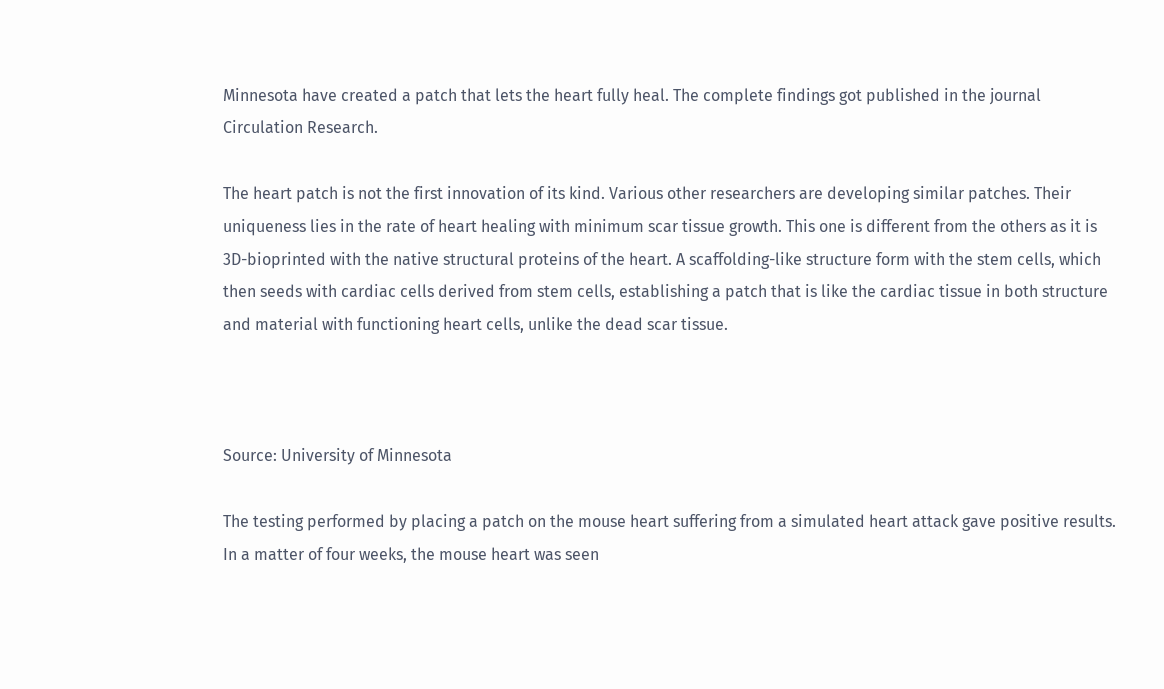Minnesota have created a patch that lets the heart fully heal. The complete findings got published in the journal Circulation Research.

The heart patch is not the first innovation of its kind. Various other researchers are developing similar patches. Their uniqueness lies in the rate of heart healing with minimum scar tissue growth. This one is different from the others as it is 3D-bioprinted with the native structural proteins of the heart. A scaffolding-like structure form with the stem cells, which then seeds with cardiac cells derived from stem cells, establishing a patch that is like the cardiac tissue in both structure and material with functioning heart cells, unlike the dead scar tissue.



Source: University of Minnesota

The testing performed by placing a patch on the mouse heart suffering from a simulated heart attack gave positive results. In a matter of four weeks, the mouse heart was seen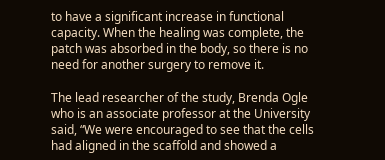to have a significant increase in functional capacity. When the healing was complete, the patch was absorbed in the body, so there is no need for another surgery to remove it.

The lead researcher of the study, Brenda Ogle who is an associate professor at the University said, “We were encouraged to see that the cells had aligned in the scaffold and showed a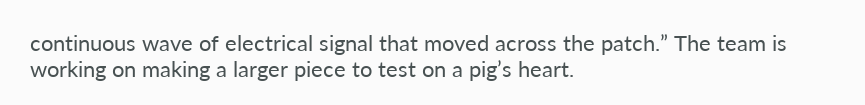continuous wave of electrical signal that moved across the patch.” The team is working on making a larger piece to test on a pig’s heart.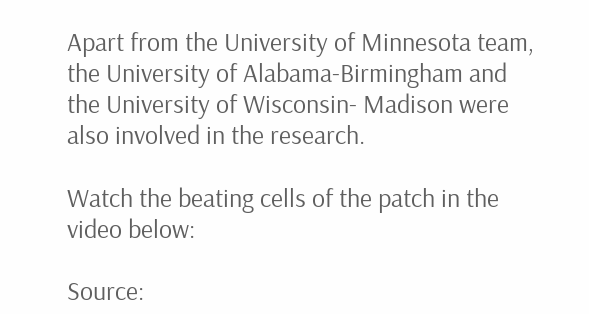Apart from the University of Minnesota team, the University of Alabama-Birmingham and the University of Wisconsin- Madison were also involved in the research.

Watch the beating cells of the patch in the video below:

Source: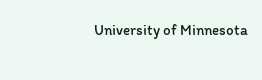University of Minnesota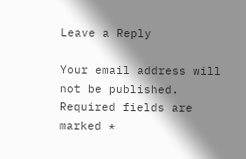Leave a Reply

Your email address will not be published. Required fields are marked *